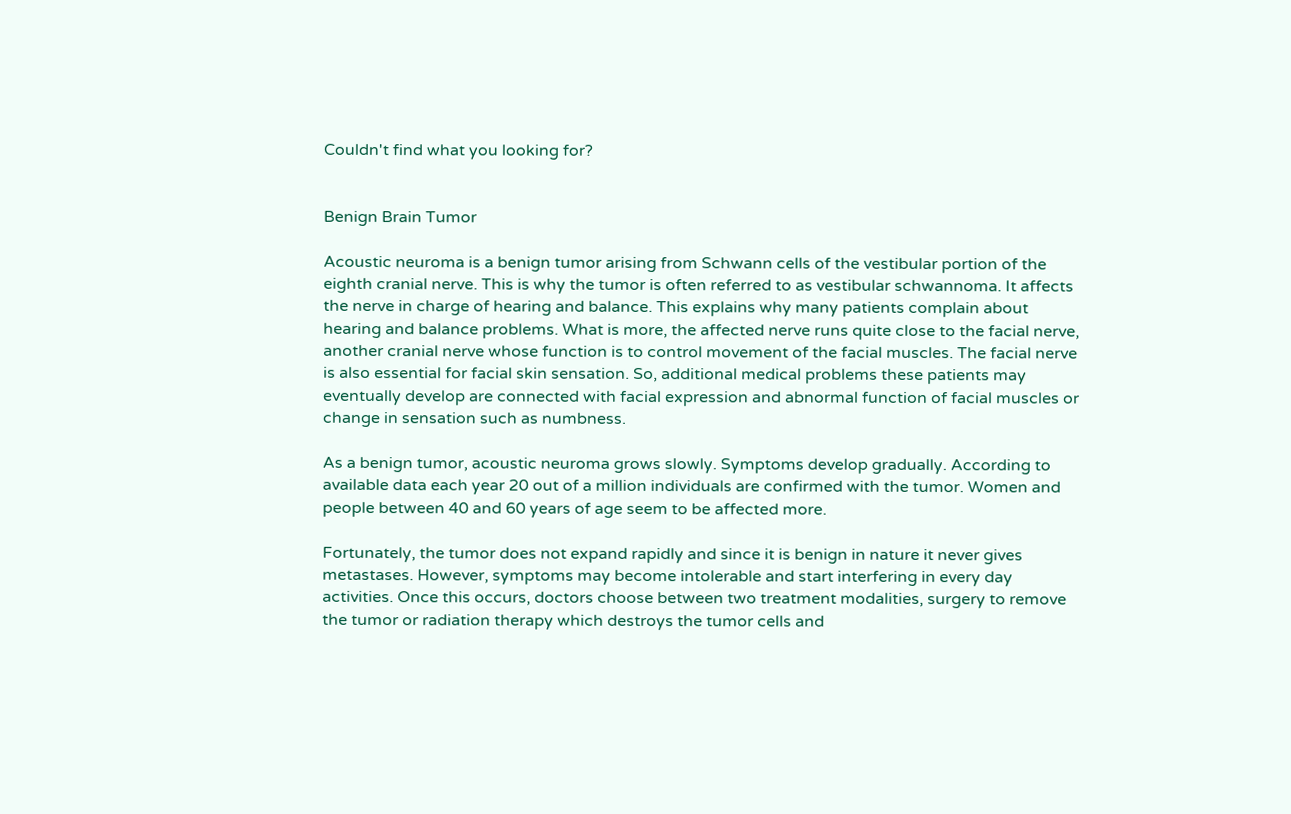Couldn't find what you looking for?


Benign Brain Tumor

Acoustic neuroma is a benign tumor arising from Schwann cells of the vestibular portion of the eighth cranial nerve. This is why the tumor is often referred to as vestibular schwannoma. It affects the nerve in charge of hearing and balance. This explains why many patients complain about hearing and balance problems. What is more, the affected nerve runs quite close to the facial nerve, another cranial nerve whose function is to control movement of the facial muscles. The facial nerve is also essential for facial skin sensation. So, additional medical problems these patients may eventually develop are connected with facial expression and abnormal function of facial muscles or change in sensation such as numbness.

As a benign tumor, acoustic neuroma grows slowly. Symptoms develop gradually. According to available data each year 20 out of a million individuals are confirmed with the tumor. Women and people between 40 and 60 years of age seem to be affected more.

Fortunately, the tumor does not expand rapidly and since it is benign in nature it never gives metastases. However, symptoms may become intolerable and start interfering in every day activities. Once this occurs, doctors choose between two treatment modalities, surgery to remove the tumor or radiation therapy which destroys the tumor cells and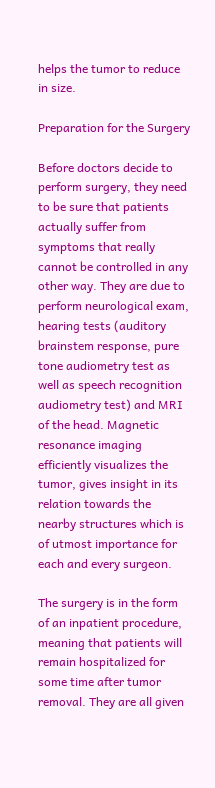helps the tumor to reduce in size.

Preparation for the Surgery

Before doctors decide to perform surgery, they need to be sure that patients actually suffer from symptoms that really cannot be controlled in any other way. They are due to perform neurological exam, hearing tests (auditory brainstem response, pure tone audiometry test as well as speech recognition audiometry test) and MRI of the head. Magnetic resonance imaging efficiently visualizes the tumor, gives insight in its relation towards the nearby structures which is of utmost importance for each and every surgeon.

The surgery is in the form of an inpatient procedure, meaning that patients will remain hospitalized for some time after tumor removal. They are all given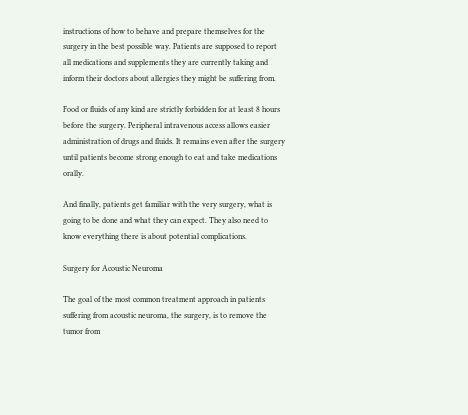instructions of how to behave and prepare themselves for the surgery in the best possible way. Patients are supposed to report all medications and supplements they are currently taking and inform their doctors about allergies they might be suffering from.

Food or fluids of any kind are strictly forbidden for at least 8 hours before the surgery. Peripheral intravenous access allows easier administration of drugs and fluids. It remains even after the surgery until patients become strong enough to eat and take medications orally.

And finally, patients get familiar with the very surgery, what is going to be done and what they can expect. They also need to know everything there is about potential complications.

Surgery for Acoustic Neuroma

The goal of the most common treatment approach in patients suffering from acoustic neuroma, the surgery, is to remove the tumor from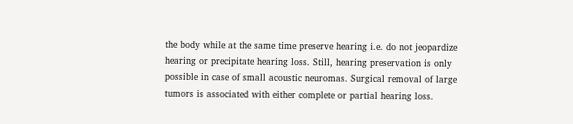the body while at the same time preserve hearing i.e. do not jeopardize hearing or precipitate hearing loss. Still, hearing preservation is only possible in case of small acoustic neuromas. Surgical removal of large tumors is associated with either complete or partial hearing loss.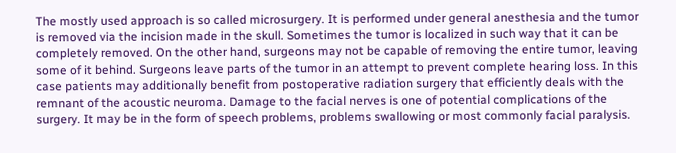The mostly used approach is so called microsurgery. It is performed under general anesthesia and the tumor is removed via the incision made in the skull. Sometimes the tumor is localized in such way that it can be completely removed. On the other hand, surgeons may not be capable of removing the entire tumor, leaving some of it behind. Surgeons leave parts of the tumor in an attempt to prevent complete hearing loss. In this case patients may additionally benefit from postoperative radiation surgery that efficiently deals with the remnant of the acoustic neuroma. Damage to the facial nerves is one of potential complications of the surgery. It may be in the form of speech problems, problems swallowing or most commonly facial paralysis.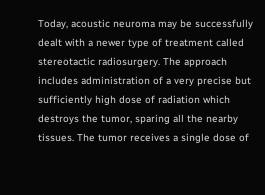Today, acoustic neuroma may be successfully dealt with a newer type of treatment called stereotactic radiosurgery. The approach includes administration of a very precise but sufficiently high dose of radiation which destroys the tumor, sparing all the nearby tissues. The tumor receives a single dose of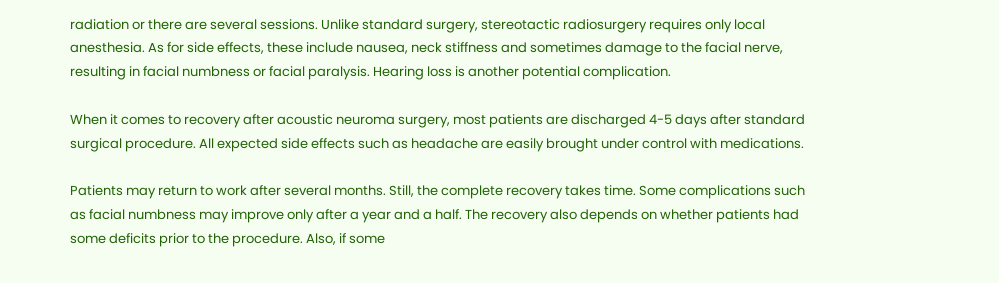radiation or there are several sessions. Unlike standard surgery, stereotactic radiosurgery requires only local anesthesia. As for side effects, these include nausea, neck stiffness and sometimes damage to the facial nerve, resulting in facial numbness or facial paralysis. Hearing loss is another potential complication.

When it comes to recovery after acoustic neuroma surgery, most patients are discharged 4-5 days after standard surgical procedure. All expected side effects such as headache are easily brought under control with medications.

Patients may return to work after several months. Still, the complete recovery takes time. Some complications such as facial numbness may improve only after a year and a half. The recovery also depends on whether patients had some deficits prior to the procedure. Also, if some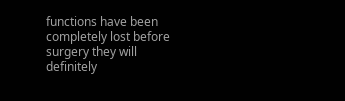functions have been completely lost before surgery they will definitely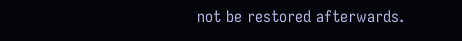not be restored afterwards.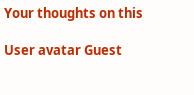Your thoughts on this

User avatar Guest